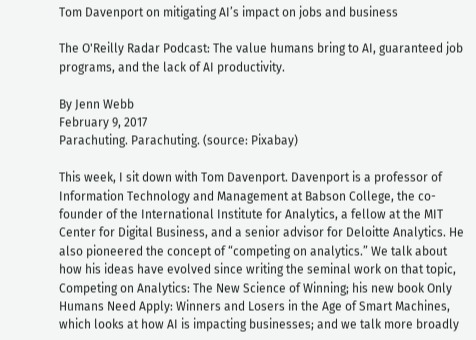Tom Davenport on mitigating AI’s impact on jobs and business

The O'Reilly Radar Podcast: The value humans bring to AI, guaranteed job programs, and the lack of AI productivity.

By Jenn Webb
February 9, 2017
Parachuting. Parachuting. (source: Pixabay)

This week, I sit down with Tom Davenport. Davenport is a professor of Information Technology and Management at Babson College, the co-founder of the International Institute for Analytics, a fellow at the MIT Center for Digital Business, and a senior advisor for Deloitte Analytics. He also pioneered the concept of “competing on analytics.” We talk about how his ideas have evolved since writing the seminal work on that topic, Competing on Analytics: The New Science of Winning; his new book Only Humans Need Apply: Winners and Losers in the Age of Smart Machines, which looks at how AI is impacting businesses; and we talk more broadly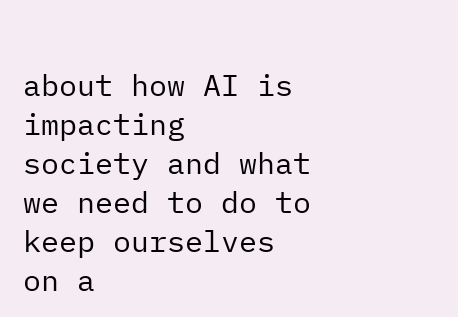about how AI is impacting society and what we need to do to keep ourselves on a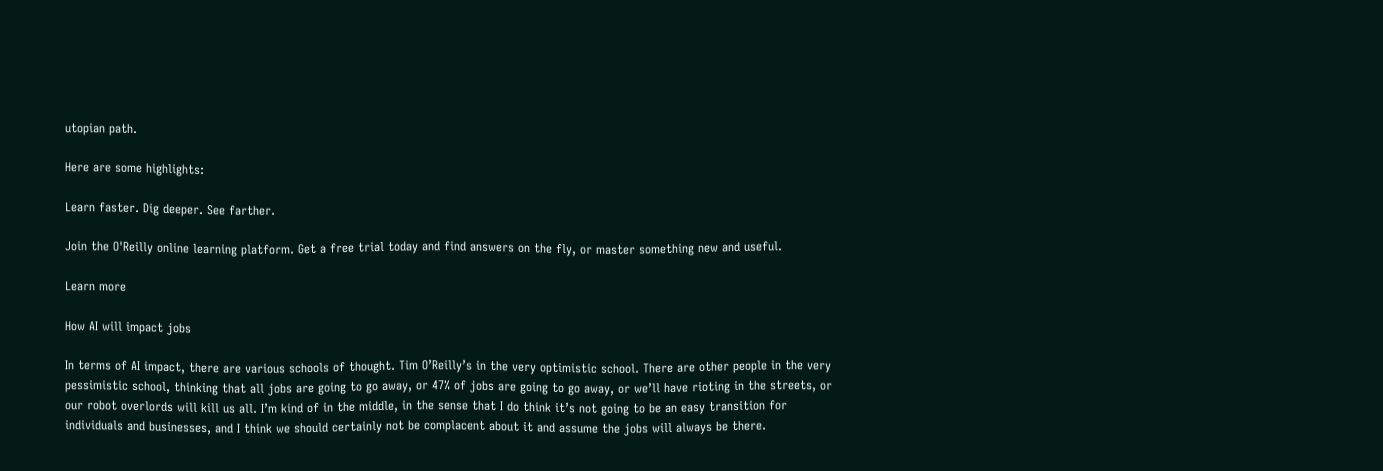utopian path.

Here are some highlights:

Learn faster. Dig deeper. See farther.

Join the O'Reilly online learning platform. Get a free trial today and find answers on the fly, or master something new and useful.

Learn more

How AI will impact jobs

In terms of AI impact, there are various schools of thought. Tim O’Reilly’s in the very optimistic school. There are other people in the very pessimistic school, thinking that all jobs are going to go away, or 47% of jobs are going to go away, or we’ll have rioting in the streets, or our robot overlords will kill us all. I’m kind of in the middle, in the sense that I do think it’s not going to be an easy transition for individuals and businesses, and I think we should certainly not be complacent about it and assume the jobs will always be there.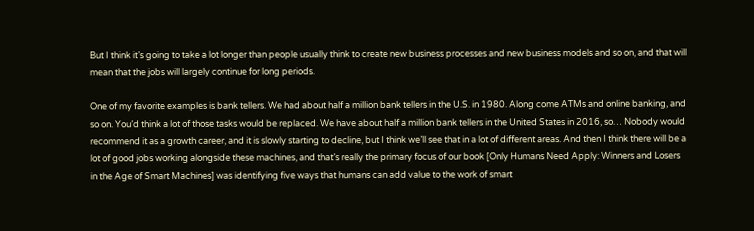But I think it’s going to take a lot longer than people usually think to create new business processes and new business models and so on, and that will mean that the jobs will largely continue for long periods.

One of my favorite examples is bank tellers. We had about half a million bank tellers in the U.S. in 1980. Along come ATMs and online banking, and so on. You’d think a lot of those tasks would be replaced. We have about half a million bank tellers in the United States in 2016, so… Nobody would recommend it as a growth career, and it is slowly starting to decline, but I think we’ll see that in a lot of different areas. And then I think there will be a lot of good jobs working alongside these machines, and that’s really the primary focus of our book [Only Humans Need Apply: Winners and Losers in the Age of Smart Machines] was identifying five ways that humans can add value to the work of smart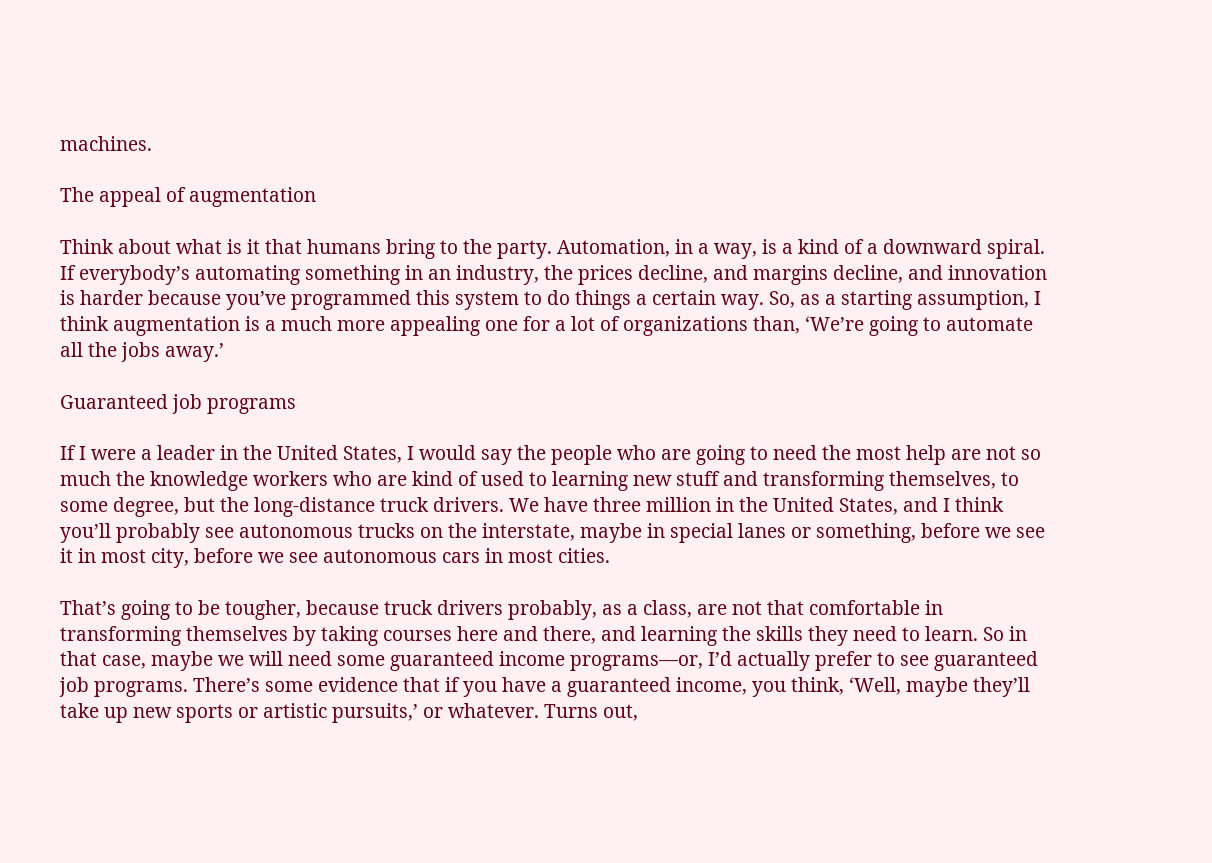machines.

The appeal of augmentation

Think about what is it that humans bring to the party. Automation, in a way, is a kind of a downward spiral. If everybody’s automating something in an industry, the prices decline, and margins decline, and innovation is harder because you’ve programmed this system to do things a certain way. So, as a starting assumption, I think augmentation is a much more appealing one for a lot of organizations than, ‘We’re going to automate all the jobs away.’

Guaranteed job programs

If I were a leader in the United States, I would say the people who are going to need the most help are not so much the knowledge workers who are kind of used to learning new stuff and transforming themselves, to some degree, but the long-distance truck drivers. We have three million in the United States, and I think you’ll probably see autonomous trucks on the interstate, maybe in special lanes or something, before we see it in most city, before we see autonomous cars in most cities.

That’s going to be tougher, because truck drivers probably, as a class, are not that comfortable in transforming themselves by taking courses here and there, and learning the skills they need to learn. So in that case, maybe we will need some guaranteed income programs—or, I’d actually prefer to see guaranteed job programs. There’s some evidence that if you have a guaranteed income, you think, ‘Well, maybe they’ll take up new sports or artistic pursuits,’ or whatever. Turns out,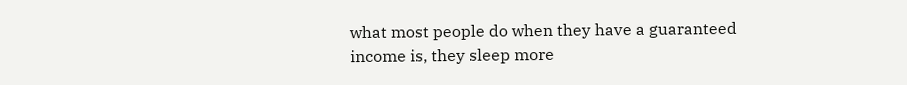what most people do when they have a guaranteed income is, they sleep more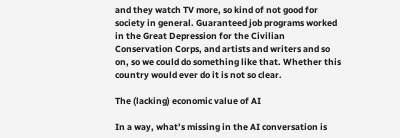and they watch TV more, so kind of not good for society in general. Guaranteed job programs worked in the Great Depression for the Civilian Conservation Corps, and artists and writers and so on, so we could do something like that. Whether this country would ever do it is not so clear.

The (lacking) economic value of AI

In a way, what’s missing in the AI conversation is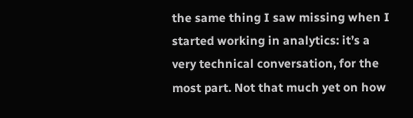the same thing I saw missing when I started working in analytics: it’s a very technical conversation, for the most part. Not that much yet on how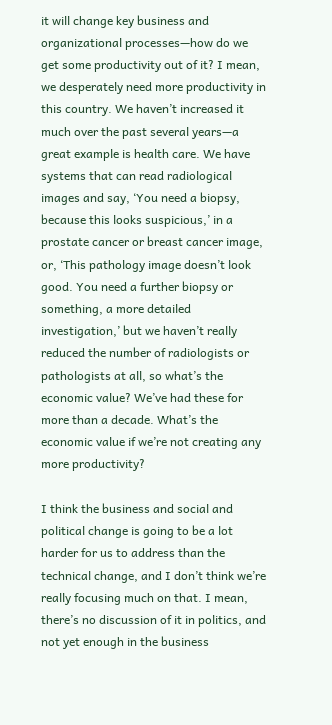it will change key business and organizational processes—how do we get some productivity out of it? I mean, we desperately need more productivity in this country. We haven’t increased it much over the past several years—a great example is health care. We have systems that can read radiological images and say, ‘You need a biopsy, because this looks suspicious,’ in a prostate cancer or breast cancer image, or, ‘This pathology image doesn’t look good. You need a further biopsy or something, a more detailed investigation,’ but we haven’t really reduced the number of radiologists or pathologists at all, so what’s the economic value? We’ve had these for more than a decade. What’s the economic value if we’re not creating any more productivity?

I think the business and social and political change is going to be a lot harder for us to address than the technical change, and I don’t think we’re really focusing much on that. I mean, there’s no discussion of it in politics, and not yet enough in the business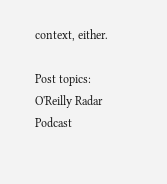context, either.

Post topics: O'Reilly Radar Podcast